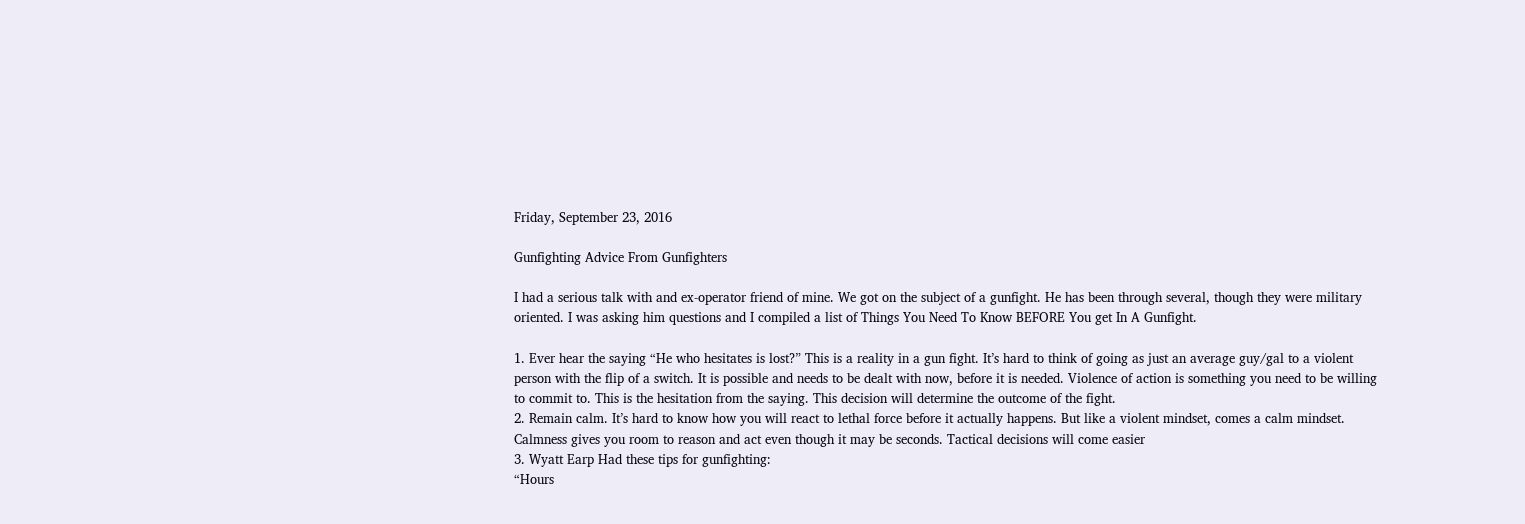Friday, September 23, 2016

Gunfighting Advice From Gunfighters

I had a serious talk with and ex-operator friend of mine. We got on the subject of a gunfight. He has been through several, though they were military oriented. I was asking him questions and I compiled a list of Things You Need To Know BEFORE You get In A Gunfight.

1. Ever hear the saying “He who hesitates is lost?” This is a reality in a gun fight. It’s hard to think of going as just an average guy/gal to a violent person with the flip of a switch. It is possible and needs to be dealt with now, before it is needed. Violence of action is something you need to be willing to commit to. This is the hesitation from the saying. This decision will determine the outcome of the fight.
2. Remain calm. It’s hard to know how you will react to lethal force before it actually happens. But like a violent mindset, comes a calm mindset. Calmness gives you room to reason and act even though it may be seconds. Tactical decisions will come easier
3. Wyatt Earp Had these tips for gunfighting:
“Hours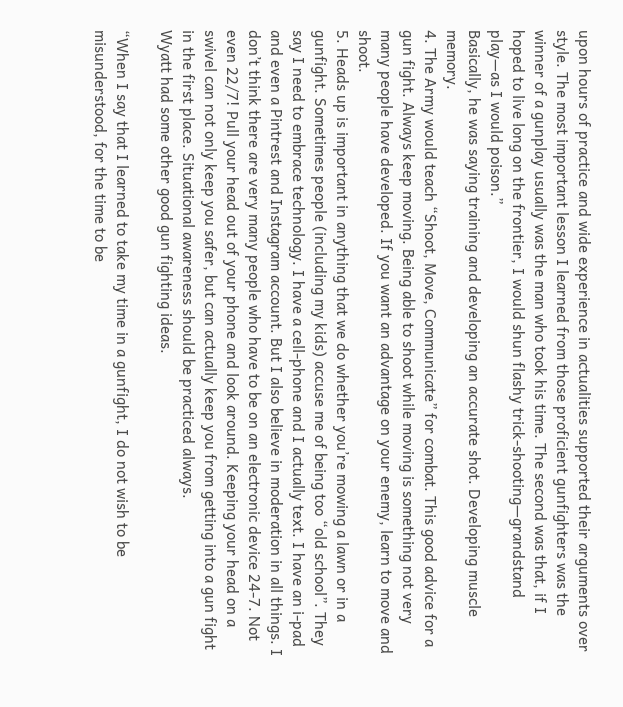upon hours of practice and wide experience in actualities supported their arguments over style. The most important lesson I learned from those proficient gunfighters was the winner of a gunplay usually was the man who took his time. The second was that, if I hoped to live long on the frontier, I would shun flashy trick-shooting—grandstand play—as I would poison.”
Basically, he was saying training and developing an accurate shot. Developing muscle memory.
4. The Army would teach “Shoot, Move, Communicate” for combat. This good advice for a gun fight. Always keep moving. Being able to shoot while moving is something not very many people have developed. If you want an advantage on your enemy, learn to move and shoot.
5. Heads up is important in anything that we do whether you’re mowing a lawn or in a gunfight. Sometimes people (including my kids) accuse me of being too “old school”. They say I need to embrace technology. I have a cell-phone and I actually text. I have an i-pad and even a Pintrest and Instagram account. But I also believe in moderation in all things. I don’t think there are very many people who have to be on an electronic device 24-7. Not even 22/7! Pull your head out of your phone and look around. Keeping your head on a swivel can not only keep you safer, but can actually keep you from getting into a gun fight in the first place. Situational awareness should be practiced always.
Wyatt had some other good gun fighting ideas.

“When I say that I learned to take my time in a gunfight, I do not wish to be misunderstood, for the time to be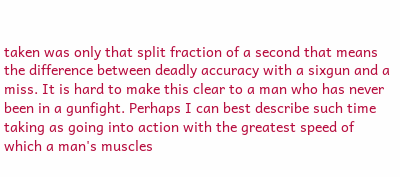taken was only that split fraction of a second that means the difference between deadly accuracy with a sixgun and a miss. It is hard to make this clear to a man who has never been in a gunfight. Perhaps I can best describe such time taking as going into action with the greatest speed of which a man's muscles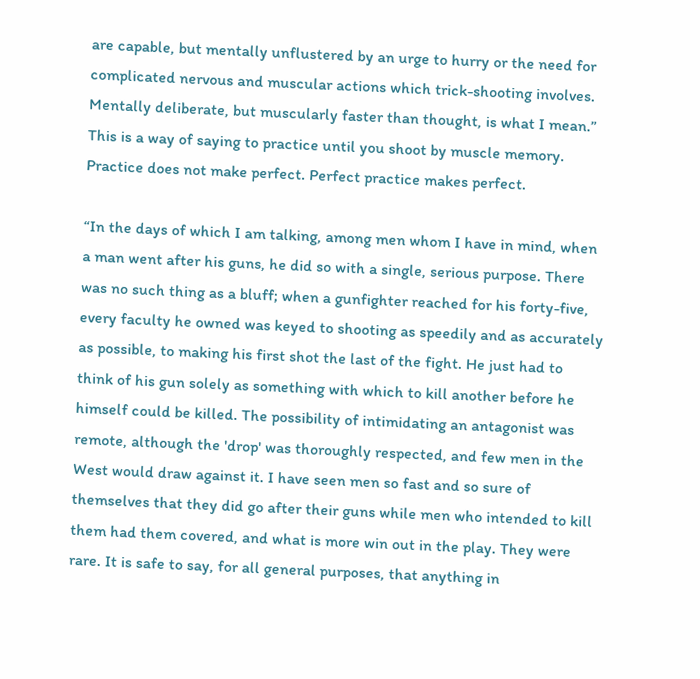are capable, but mentally unflustered by an urge to hurry or the need for complicated nervous and muscular actions which trick-shooting involves. Mentally deliberate, but muscularly faster than thought, is what I mean.”
This is a way of saying to practice until you shoot by muscle memory. Practice does not make perfect. Perfect practice makes perfect.

“In the days of which I am talking, among men whom I have in mind, when a man went after his guns, he did so with a single, serious purpose. There was no such thing as a bluff; when a gunfighter reached for his forty-five, every faculty he owned was keyed to shooting as speedily and as accurately as possible, to making his first shot the last of the fight. He just had to think of his gun solely as something with which to kill another before he himself could be killed. The possibility of intimidating an antagonist was remote, although the 'drop' was thoroughly respected, and few men in the West would draw against it. I have seen men so fast and so sure of themselves that they did go after their guns while men who intended to kill them had them covered, and what is more win out in the play. They were rare. It is safe to say, for all general purposes, that anything in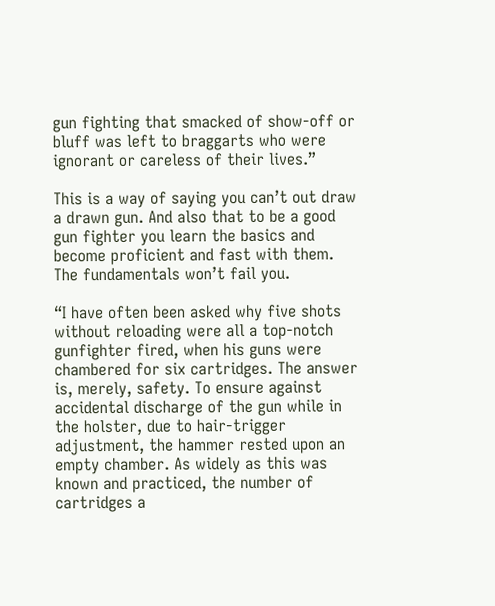gun fighting that smacked of show-off or bluff was left to braggarts who were ignorant or careless of their lives.”

This is a way of saying you can’t out draw a drawn gun. And also that to be a good gun fighter you learn the basics and become proficient and fast with them. The fundamentals won’t fail you.

“I have often been asked why five shots without reloading were all a top-notch gunfighter fired, when his guns were chambered for six cartridges. The answer is, merely, safety. To ensure against accidental discharge of the gun while in the holster, due to hair-trigger adjustment, the hammer rested upon an empty chamber. As widely as this was known and practiced, the number of cartridges a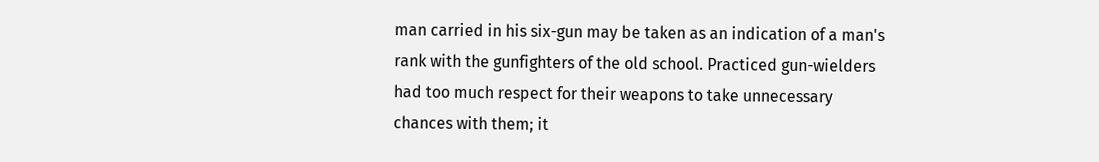man carried in his six-gun may be taken as an indication of a man's rank with the gunfighters of the old school. Practiced gun-wielders had too much respect for their weapons to take unnecessary chances with them; it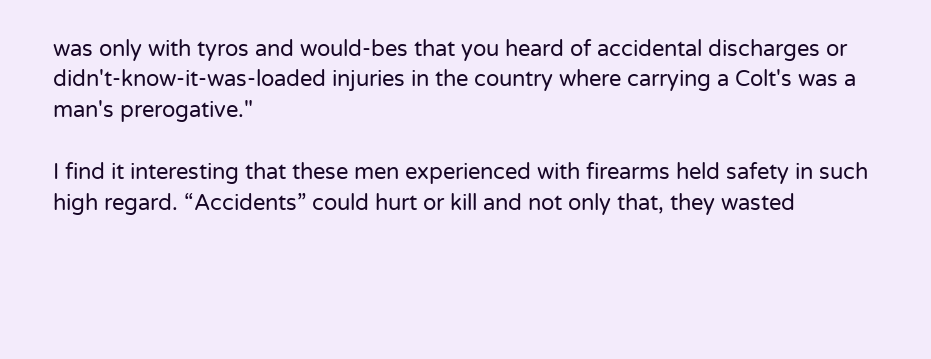was only with tyros and would-bes that you heard of accidental discharges or didn't-know-it-was-loaded injuries in the country where carrying a Colt's was a man's prerogative."

I find it interesting that these men experienced with firearms held safety in such high regard. “Accidents” could hurt or kill and not only that, they wasted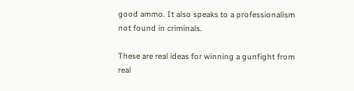good ammo. It also speaks to a professionalism not found in criminals.

These are real ideas for winning a gunfight from real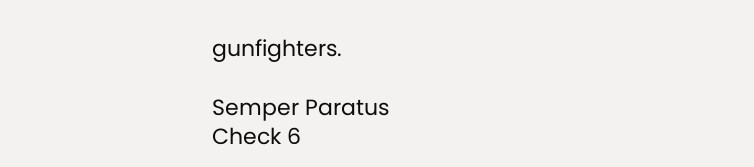gunfighters.

Semper Paratus
Check 6